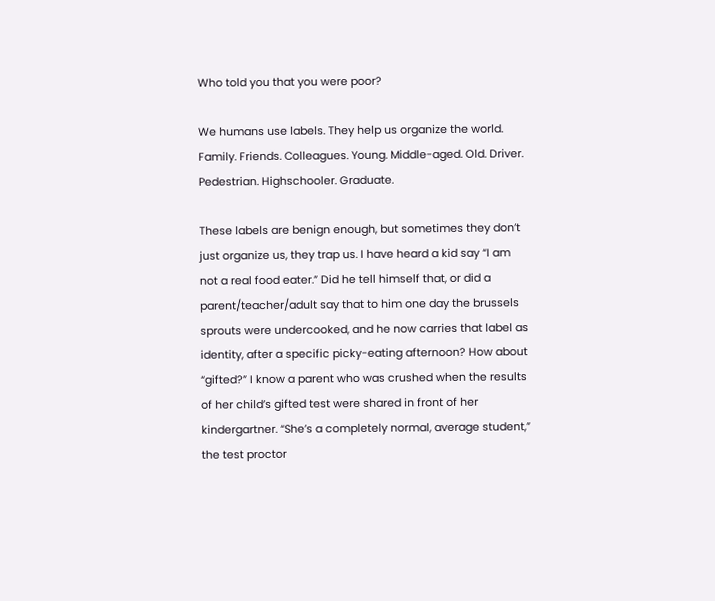Who told you that you were poor?

We humans use labels. They help us organize the world. Family. Friends. Colleagues. Young. Middle-aged. Old. Driver. Pedestrian. Highschooler. Graduate.

These labels are benign enough, but sometimes they don’t just organize us, they trap us. I have heard a kid say “I am not a real food eater.” Did he tell himself that, or did a parent/teacher/adult say that to him one day the brussels sprouts were undercooked, and he now carries that label as identity, after a specific picky-eating afternoon? How about “gifted?” I know a parent who was crushed when the results of her child’s gifted test were shared in front of her kindergartner. “She’s a completely normal, average student,” the test proctor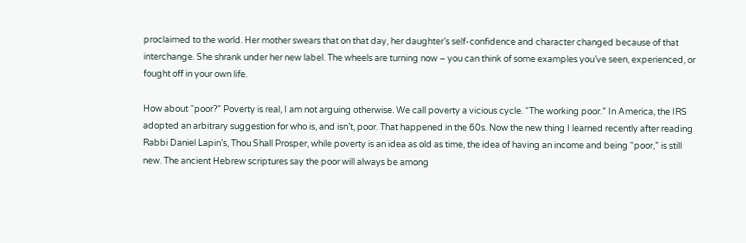proclaimed to the world. Her mother swears that on that day, her daughter’s self-confidence and character changed because of that interchange. She shrank under her new label. The wheels are turning now – you can think of some examples you’ve seen, experienced, or fought off in your own life.

How about “poor?” Poverty is real, I am not arguing otherwise. We call poverty a vicious cycle. “The working poor.” In America, the IRS adopted an arbitrary suggestion for who is, and isn’t, poor. That happened in the 60s. Now the new thing I learned recently after reading Rabbi Daniel Lapin’s, Thou Shall Prosper, while poverty is an idea as old as time, the idea of having an income and being “poor,” is still new. The ancient Hebrew scriptures say the poor will always be among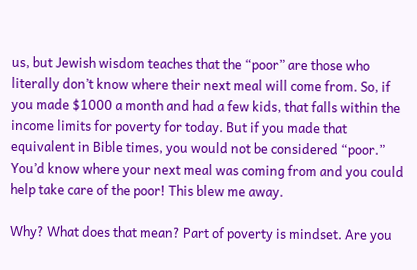us, but Jewish wisdom teaches that the “poor” are those who literally don’t know where their next meal will come from. So, if you made $1000 a month and had a few kids, that falls within the income limits for poverty for today. But if you made that equivalent in Bible times, you would not be considered “poor.” You’d know where your next meal was coming from and you could help take care of the poor! This blew me away.

Why? What does that mean? Part of poverty is mindset. Are you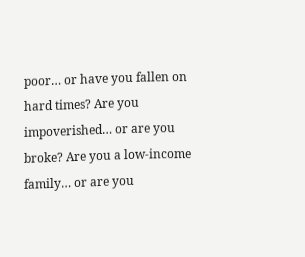poor… or have you fallen on hard times? Are you impoverished… or are you broke? Are you a low-income family… or are you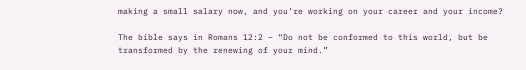making a small salary now, and you’re working on your career and your income?

The bible says in Romans 12:2 – “Do not be conformed to this world, but be transformed by the renewing of your mind.”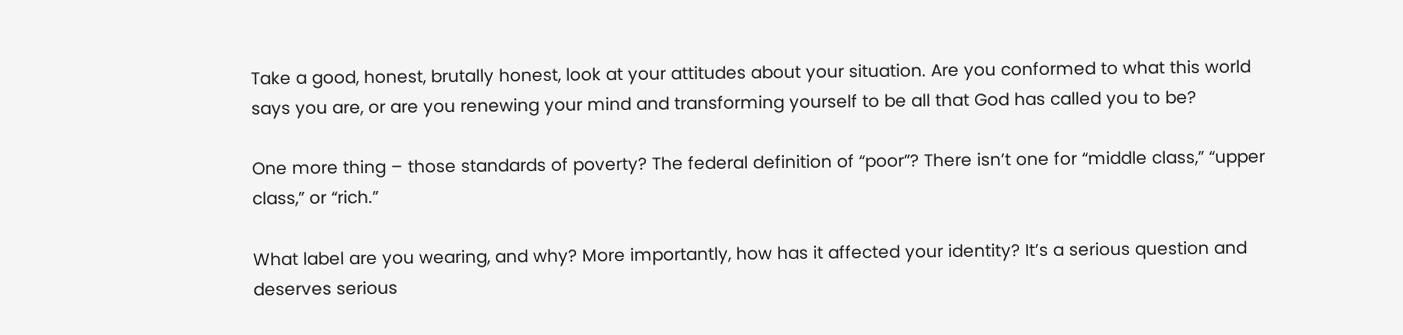Take a good, honest, brutally honest, look at your attitudes about your situation. Are you conformed to what this world says you are, or are you renewing your mind and transforming yourself to be all that God has called you to be?

One more thing – those standards of poverty? The federal definition of “poor”? There isn’t one for “middle class,” “upper class,” or “rich.”

What label are you wearing, and why? More importantly, how has it affected your identity? It’s a serious question and deserves serious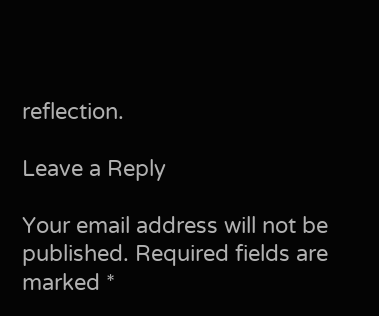reflection.

Leave a Reply

Your email address will not be published. Required fields are marked *